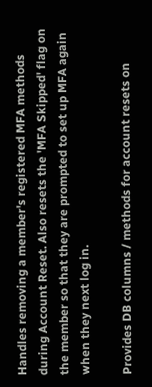Handles removing a member's registered MFA methods during Account Reset. Also resets the 'MFA Skipped' flag on the member so that they are prompted to set up MFA again when they next log in.

Provides DB columns / methods for account resets on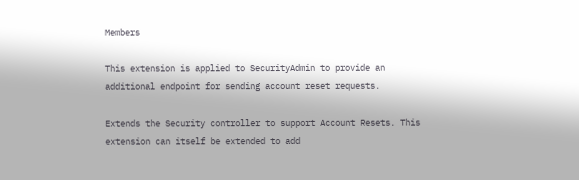Members

This extension is applied to SecurityAdmin to provide an additional endpoint for sending account reset requests.

Extends the Security controller to support Account Resets. This extension can itself be extended to add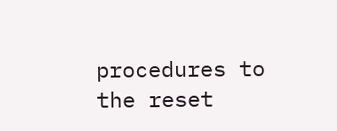procedures to the reset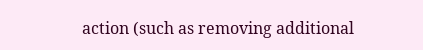action (such as removing additional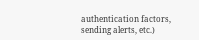authentication factors, sending alerts, etc.)